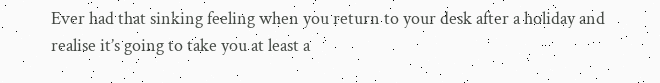Ever had that sinking feeling when you return to your desk after a holiday and realise it’s going to take you at least a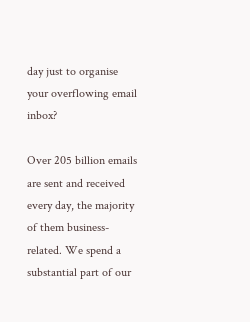day just to organise your overflowing email inbox?

Over 205 billion emails are sent and received every day, the majority of them business-related. We spend a substantial part of our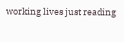working lives just reading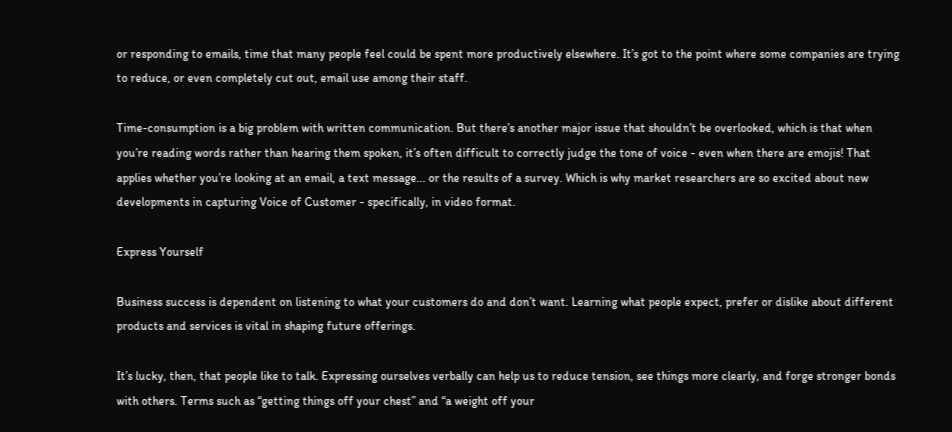or responding to emails, time that many people feel could be spent more productively elsewhere. It’s got to the point where some companies are trying to reduce, or even completely cut out, email use among their staff.

Time-consumption is a big problem with written communication. But there’s another major issue that shouldn’t be overlooked, which is that when you’re reading words rather than hearing them spoken, it’s often difficult to correctly judge the tone of voice - even when there are emojis! That applies whether you’re looking at an email, a text message... or the results of a survey. Which is why market researchers are so excited about new developments in capturing Voice of Customer - specifically, in video format.

Express Yourself

Business success is dependent on listening to what your customers do and don’t want. Learning what people expect, prefer or dislike about different products and services is vital in shaping future offerings.

It’s lucky, then, that people like to talk. Expressing ourselves verbally can help us to reduce tension, see things more clearly, and forge stronger bonds with others. Terms such as “getting things off your chest” and “a weight off your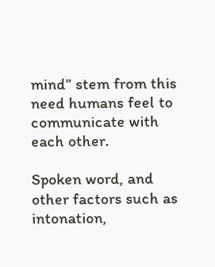mind” stem from this need humans feel to communicate with each other.

Spoken word, and other factors such as intonation,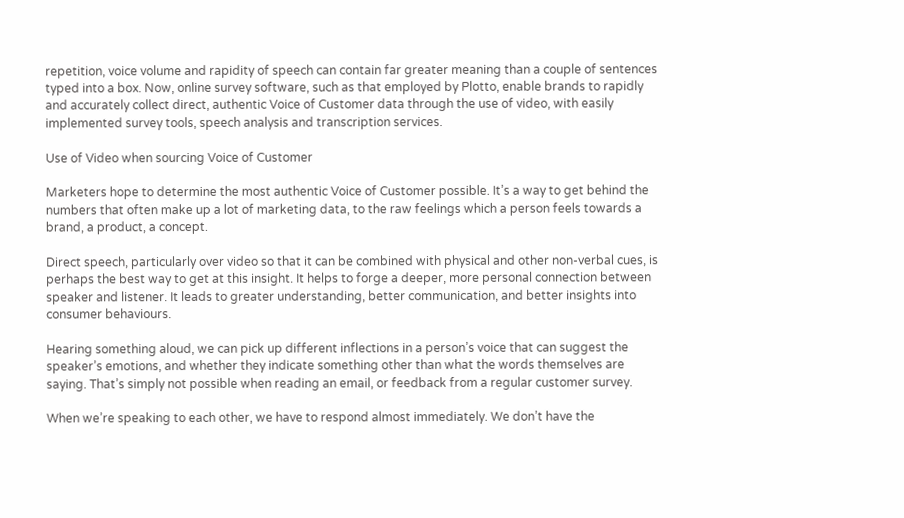repetition, voice volume and rapidity of speech can contain far greater meaning than a couple of sentences typed into a box. Now, online survey software, such as that employed by Plotto, enable brands to rapidly and accurately collect direct, authentic Voice of Customer data through the use of video, with easily implemented survey tools, speech analysis and transcription services.

Use of Video when sourcing Voice of Customer

Marketers hope to determine the most authentic Voice of Customer possible. It’s a way to get behind the numbers that often make up a lot of marketing data, to the raw feelings which a person feels towards a brand, a product, a concept.

Direct speech, particularly over video so that it can be combined with physical and other non-verbal cues, is perhaps the best way to get at this insight. It helps to forge a deeper, more personal connection between speaker and listener. It leads to greater understanding, better communication, and better insights into consumer behaviours.

Hearing something aloud, we can pick up different inflections in a person’s voice that can suggest the speaker’s emotions, and whether they indicate something other than what the words themselves are saying. That’s simply not possible when reading an email, or feedback from a regular customer survey.

When we’re speaking to each other, we have to respond almost immediately. We don’t have the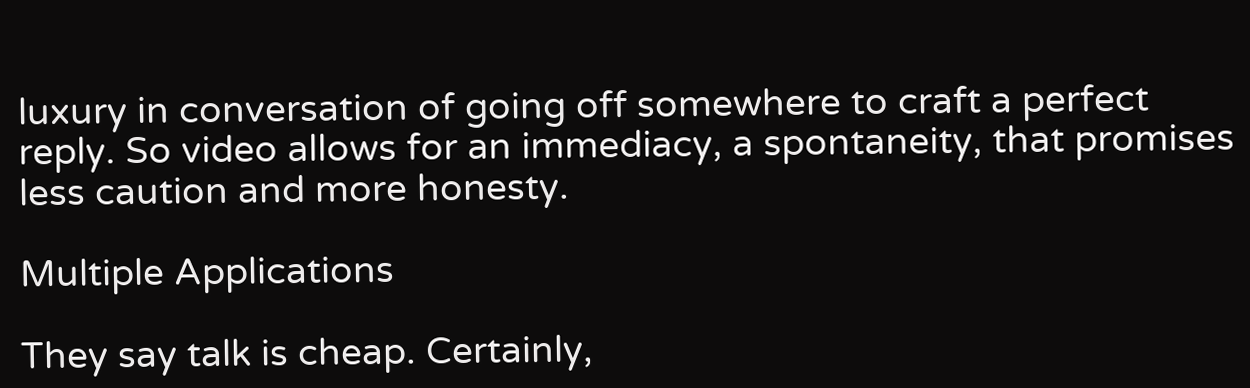luxury in conversation of going off somewhere to craft a perfect reply. So video allows for an immediacy, a spontaneity, that promises less caution and more honesty.

Multiple Applications

They say talk is cheap. Certainly,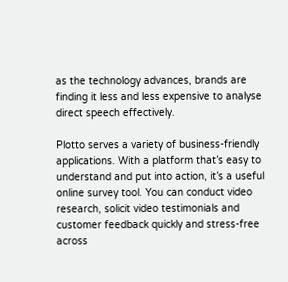as the technology advances, brands are finding it less and less expensive to analyse direct speech effectively.

Plotto serves a variety of business-friendly applications. With a platform that’s easy to understand and put into action, it’s a useful online survey tool. You can conduct video research, solicit video testimonials and customer feedback quickly and stress-free across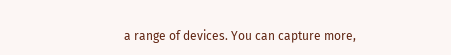a range of devices. You can capture more,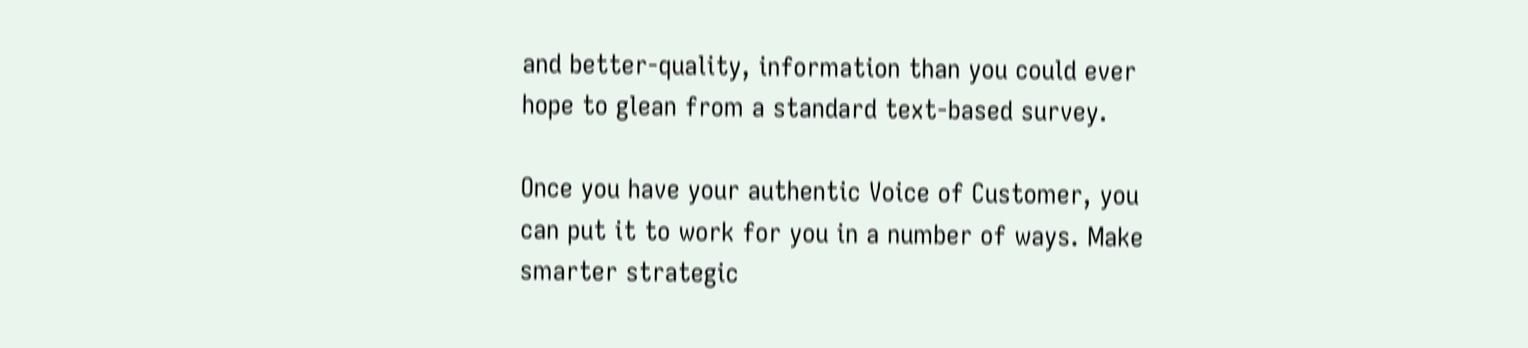and better-quality, information than you could ever hope to glean from a standard text-based survey.

Once you have your authentic Voice of Customer, you can put it to work for you in a number of ways. Make smarter strategic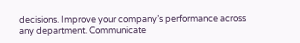decisions. Improve your company’s performance across any department. Communicate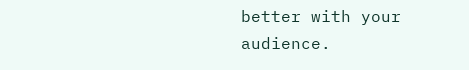better with your audience.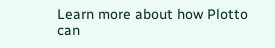Learn more about how Plotto can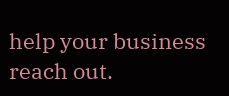help your business reach out.